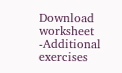Download worksheet -Additional exercises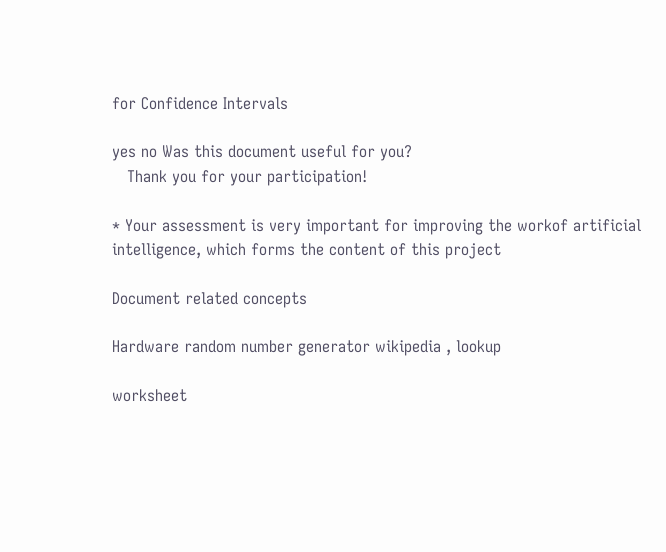for Confidence Intervals

yes no Was this document useful for you?
   Thank you for your participation!

* Your assessment is very important for improving the workof artificial intelligence, which forms the content of this project

Document related concepts

Hardware random number generator wikipedia , lookup

worksheet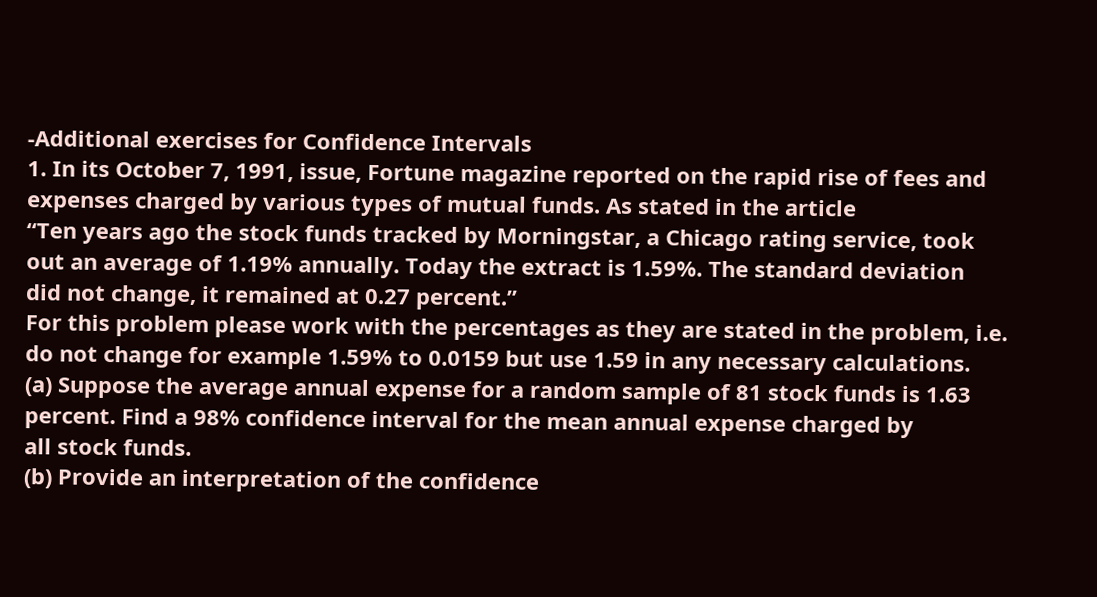-Additional exercises for Confidence Intervals
1. In its October 7, 1991, issue, Fortune magazine reported on the rapid rise of fees and
expenses charged by various types of mutual funds. As stated in the article
“Ten years ago the stock funds tracked by Morningstar, a Chicago rating service, took
out an average of 1.19% annually. Today the extract is 1.59%. The standard deviation
did not change, it remained at 0.27 percent.”
For this problem please work with the percentages as they are stated in the problem, i.e.
do not change for example 1.59% to 0.0159 but use 1.59 in any necessary calculations.
(a) Suppose the average annual expense for a random sample of 81 stock funds is 1.63
percent. Find a 98% confidence interval for the mean annual expense charged by
all stock funds.
(b) Provide an interpretation of the confidence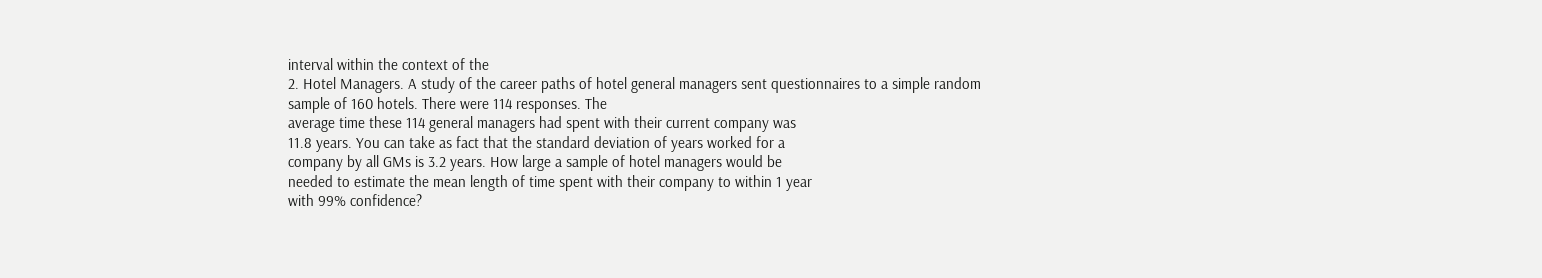interval within the context of the
2. Hotel Managers. A study of the career paths of hotel general managers sent questionnaires to a simple random sample of 160 hotels. There were 114 responses. The
average time these 114 general managers had spent with their current company was
11.8 years. You can take as fact that the standard deviation of years worked for a
company by all GMs is 3.2 years. How large a sample of hotel managers would be
needed to estimate the mean length of time spent with their company to within 1 year
with 99% confidence?